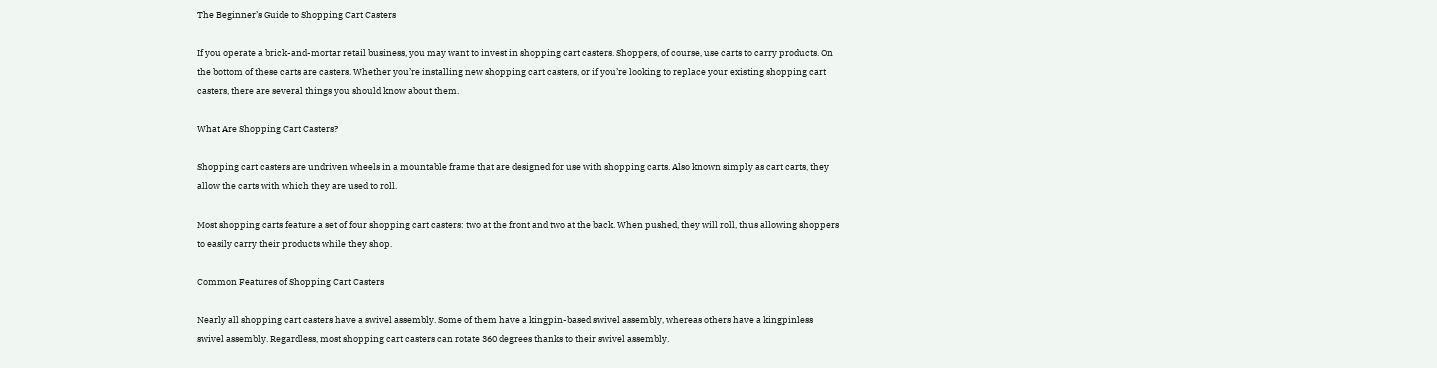The Beginner’s Guide to Shopping Cart Casters

If you operate a brick-and-mortar retail business, you may want to invest in shopping cart casters. Shoppers, of course, use carts to carry products. On the bottom of these carts are casters. Whether you’re installing new shopping cart casters, or if you’re looking to replace your existing shopping cart casters, there are several things you should know about them.

What Are Shopping Cart Casters?

Shopping cart casters are undriven wheels in a mountable frame that are designed for use with shopping carts. Also known simply as cart carts, they allow the carts with which they are used to roll.

Most shopping carts feature a set of four shopping cart casters: two at the front and two at the back. When pushed, they will roll, thus allowing shoppers to easily carry their products while they shop.

Common Features of Shopping Cart Casters

Nearly all shopping cart casters have a swivel assembly. Some of them have a kingpin-based swivel assembly, whereas others have a kingpinless swivel assembly. Regardless, most shopping cart casters can rotate 360 degrees thanks to their swivel assembly.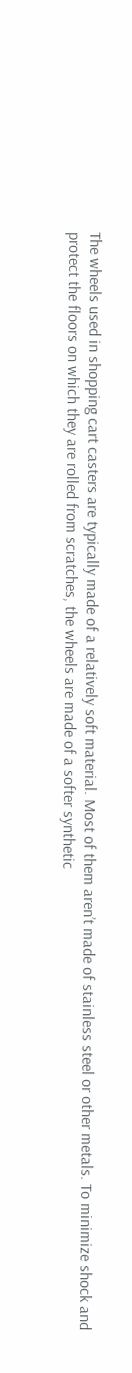The wheels used in shopping cart casters are typically made of a relatively soft material. Most of them aren’t made of stainless steel or other metals. To minimize shock and protect the floors on which they are rolled from scratches, the wheels are made of a softer synthetic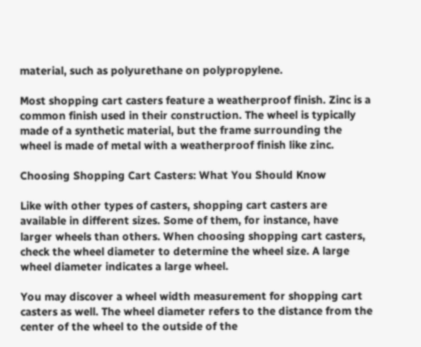material, such as polyurethane on polypropylene.

Most shopping cart casters feature a weatherproof finish. Zinc is a common finish used in their construction. The wheel is typically made of a synthetic material, but the frame surrounding the wheel is made of metal with a weatherproof finish like zinc.

Choosing Shopping Cart Casters: What You Should Know

Like with other types of casters, shopping cart casters are available in different sizes. Some of them, for instance, have larger wheels than others. When choosing shopping cart casters, check the wheel diameter to determine the wheel size. A large wheel diameter indicates a large wheel.

You may discover a wheel width measurement for shopping cart casters as well. The wheel diameter refers to the distance from the center of the wheel to the outside of the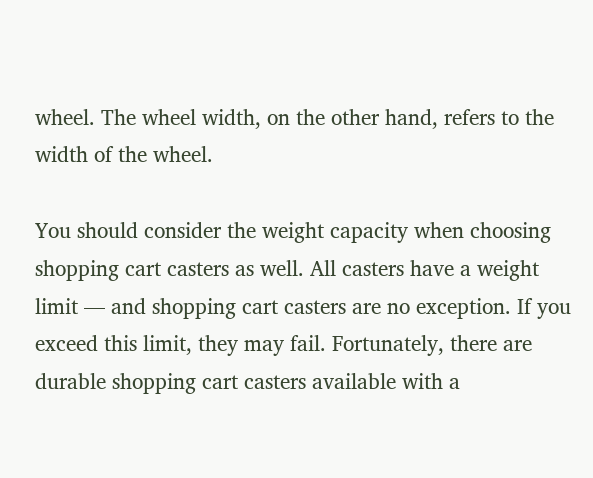wheel. The wheel width, on the other hand, refers to the width of the wheel.

You should consider the weight capacity when choosing shopping cart casters as well. All casters have a weight limit — and shopping cart casters are no exception. If you exceed this limit, they may fail. Fortunately, there are durable shopping cart casters available with a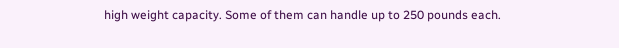high weight capacity. Some of them can handle up to 250 pounds each.